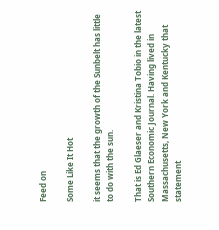Feed on

Some Like It Hot

it seems that the growth of the Sunbelt has little to do with the sun.

That is Ed Glaeser and Kristina Tobio in the latest Southern Economic Journal. Having lived in Massachusetts, New York and Kentucky that statement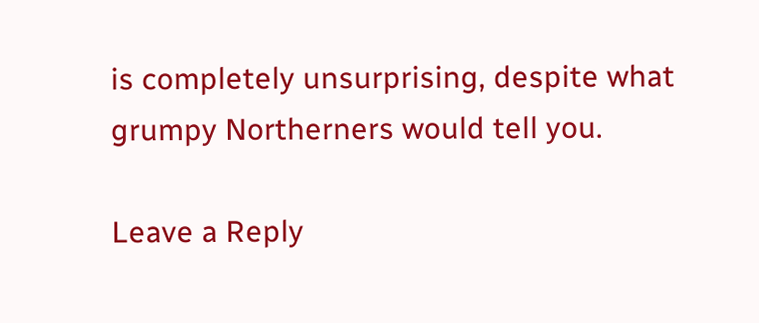is completely unsurprising, despite what grumpy Northerners would tell you.

Leave a Reply